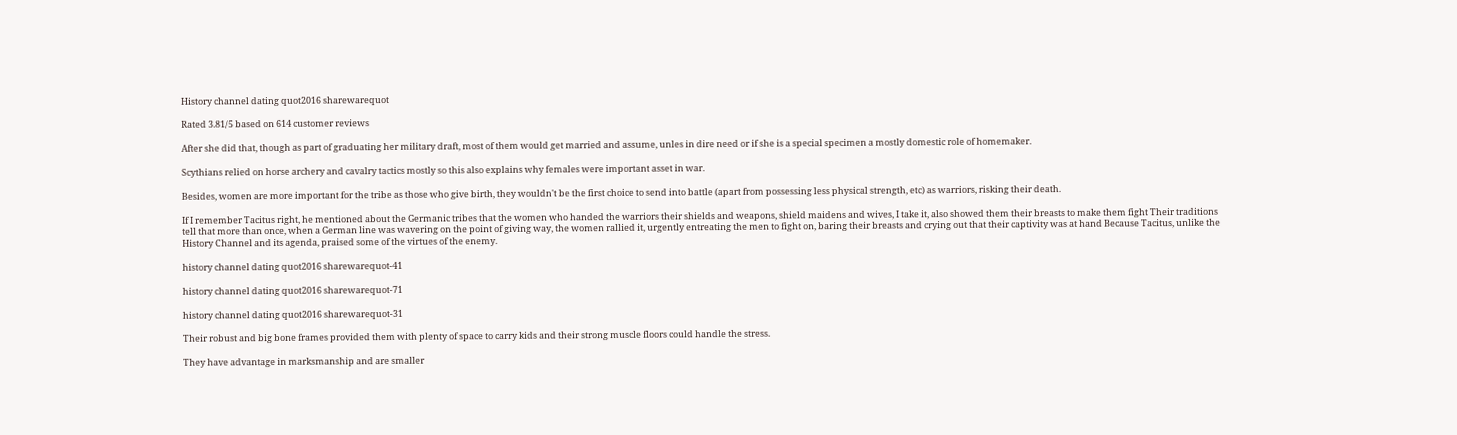History channel dating quot2016 sharewarequot

Rated 3.81/5 based on 614 customer reviews

After she did that, though as part of graduating her military draft, most of them would get married and assume, unles in dire need or if she is a special specimen a mostly domestic role of homemaker.

Scythians relied on horse archery and cavalry tactics mostly so this also explains why females were important asset in war.

Besides, women are more important for the tribe as those who give birth, they wouldn't be the first choice to send into battle (apart from possessing less physical strength, etc) as warriors, risking their death.

If I remember Tacitus right, he mentioned about the Germanic tribes that the women who handed the warriors their shields and weapons, shield maidens and wives, I take it, also showed them their breasts to make them fight Their traditions tell that more than once, when a German line was wavering on the point of giving way, the women rallied it, urgently entreating the men to fight on, baring their breasts and crying out that their captivity was at hand Because Tacitus, unlike the History Channel and its agenda, praised some of the virtues of the enemy.

history channel dating quot2016 sharewarequot-41

history channel dating quot2016 sharewarequot-71

history channel dating quot2016 sharewarequot-31

Their robust and big bone frames provided them with plenty of space to carry kids and their strong muscle floors could handle the stress.

They have advantage in marksmanship and are smaller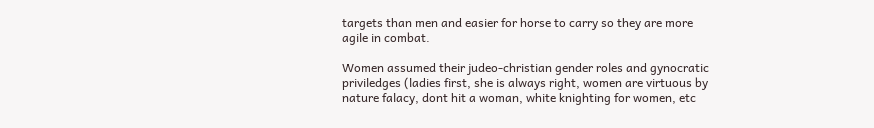targets than men and easier for horse to carry so they are more agile in combat.

Women assumed their judeo-christian gender roles and gynocratic priviledges (ladies first, she is always right, women are virtuous by nature falacy, dont hit a woman, white knighting for women, etc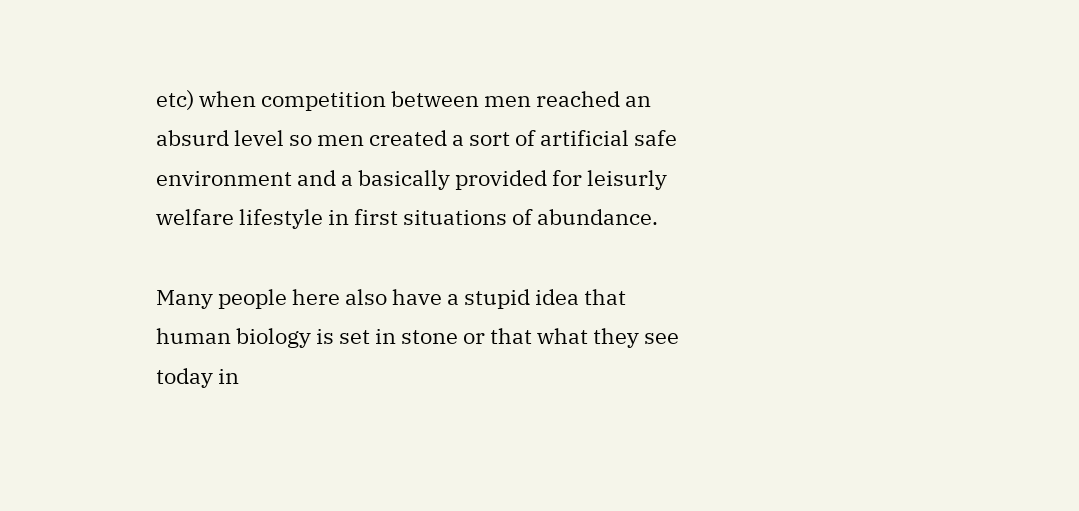etc) when competition between men reached an absurd level so men created a sort of artificial safe environment and a basically provided for leisurly welfare lifestyle in first situations of abundance.

Many people here also have a stupid idea that human biology is set in stone or that what they see today in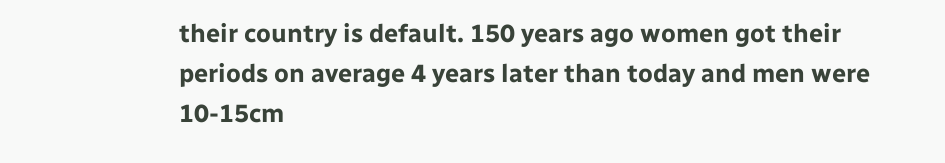their country is default. 150 years ago women got their periods on average 4 years later than today and men were 10-15cm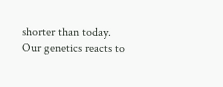shorter than today. Our genetics reacts to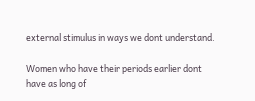external stimulus in ways we dont understand.

Women who have their periods earlier dont have as long of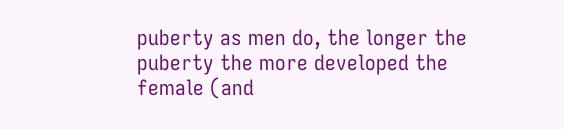puberty as men do, the longer the puberty the more developed the female (and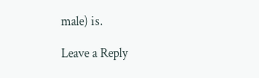male) is.

Leave a Reply